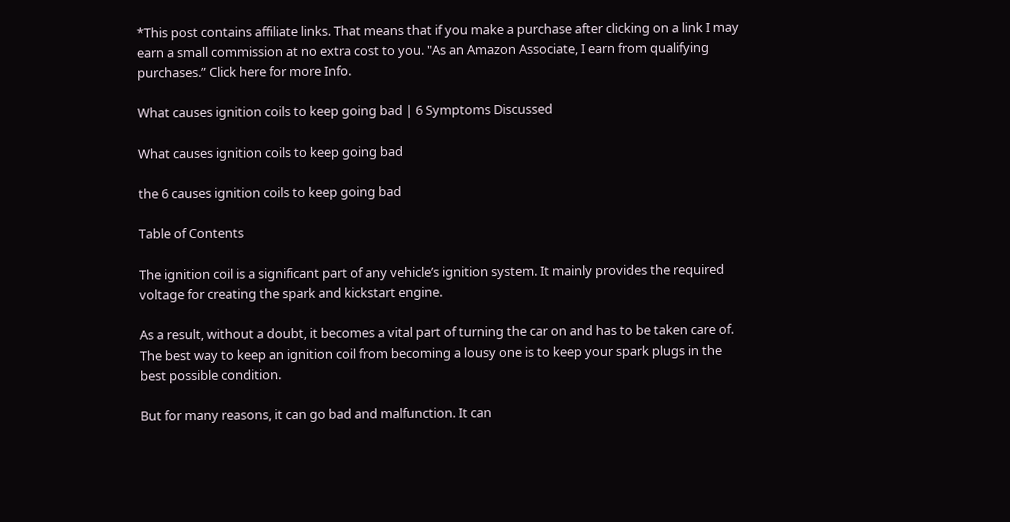*This post contains affiliate links. That means that if you make a purchase after clicking on a link I may earn a small commission at no extra cost to you. "As an Amazon Associate, I earn from qualifying purchases.” Click here for more Info.

What causes ignition coils to keep going bad | 6 Symptoms Discussed

What causes ignition coils to keep going bad

the 6 causes ignition coils to keep going bad

Table of Contents

The ignition coil is a significant part of any vehicle’s ignition system. It mainly provides the required voltage for creating the spark and kickstart engine.

As a result, without a doubt, it becomes a vital part of turning the car on and has to be taken care of. The best way to keep an ignition coil from becoming a lousy one is to keep your spark plugs in the best possible condition.

But for many reasons, it can go bad and malfunction. It can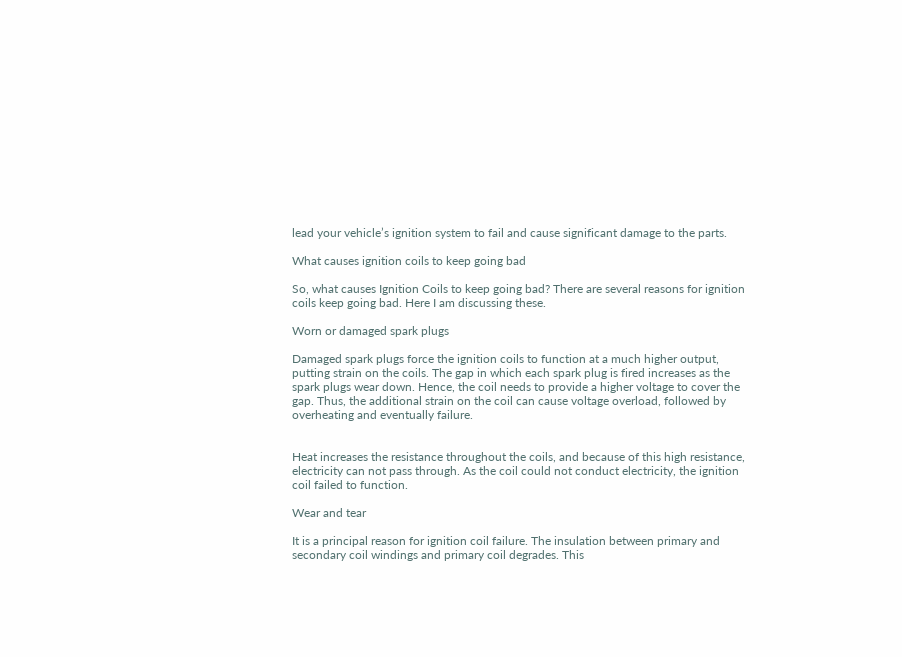lead your vehicle’s ignition system to fail and cause significant damage to the parts.

What causes ignition coils to keep going bad

So, what causes Ignition Coils to keep going bad? There are several reasons for ignition coils keep going bad. Here I am discussing these.

Worn or damaged spark plugs

Damaged spark plugs force the ignition coils to function at a much higher output, putting strain on the coils. The gap in which each spark plug is fired increases as the spark plugs wear down. Hence, the coil needs to provide a higher voltage to cover the gap. Thus, the additional strain on the coil can cause voltage overload, followed by overheating and eventually failure.


Heat increases the resistance throughout the coils, and because of this high resistance, electricity can not pass through. As the coil could not conduct electricity, the ignition coil failed to function.

Wear and tear

It is a principal reason for ignition coil failure. The insulation between primary and secondary coil windings and primary coil degrades. This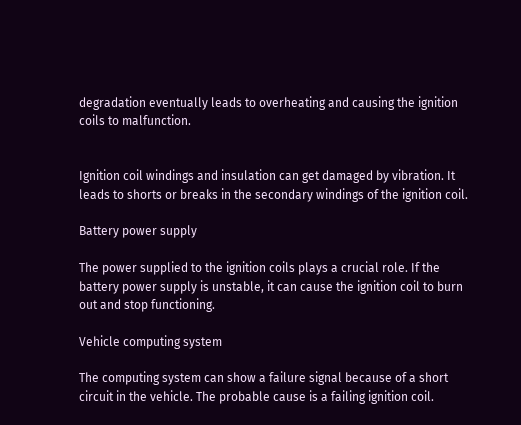degradation eventually leads to overheating and causing the ignition coils to malfunction.


Ignition coil windings and insulation can get damaged by vibration. It leads to shorts or breaks in the secondary windings of the ignition coil.

Battery power supply

The power supplied to the ignition coils plays a crucial role. If the battery power supply is unstable, it can cause the ignition coil to burn out and stop functioning.

Vehicle computing system

The computing system can show a failure signal because of a short circuit in the vehicle. The probable cause is a failing ignition coil.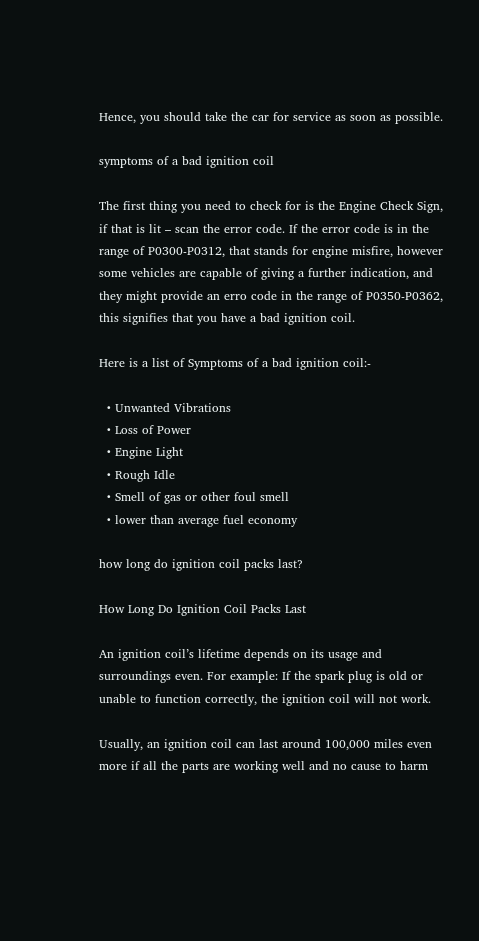Hence, you should take the car for service as soon as possible.

symptoms of a bad ignition coil

The first thing you need to check for is the Engine Check Sign, if that is lit – scan the error code. If the error code is in the range of P0300-P0312, that stands for engine misfire, however some vehicles are capable of giving a further indication, and they might provide an erro code in the range of P0350-P0362, this signifies that you have a bad ignition coil.

Here is a list of Symptoms of a bad ignition coil:-

  • Unwanted Vibrations
  • Loss of Power
  • Engine Light
  • Rough Idle
  • Smell of gas or other foul smell
  • lower than average fuel economy

how long do ignition coil packs last?

How Long Do Ignition Coil Packs Last

An ignition coil’s lifetime depends on its usage and surroundings even. For example: If the spark plug is old or unable to function correctly, the ignition coil will not work.

Usually, an ignition coil can last around 100,000 miles even more if all the parts are working well and no cause to harm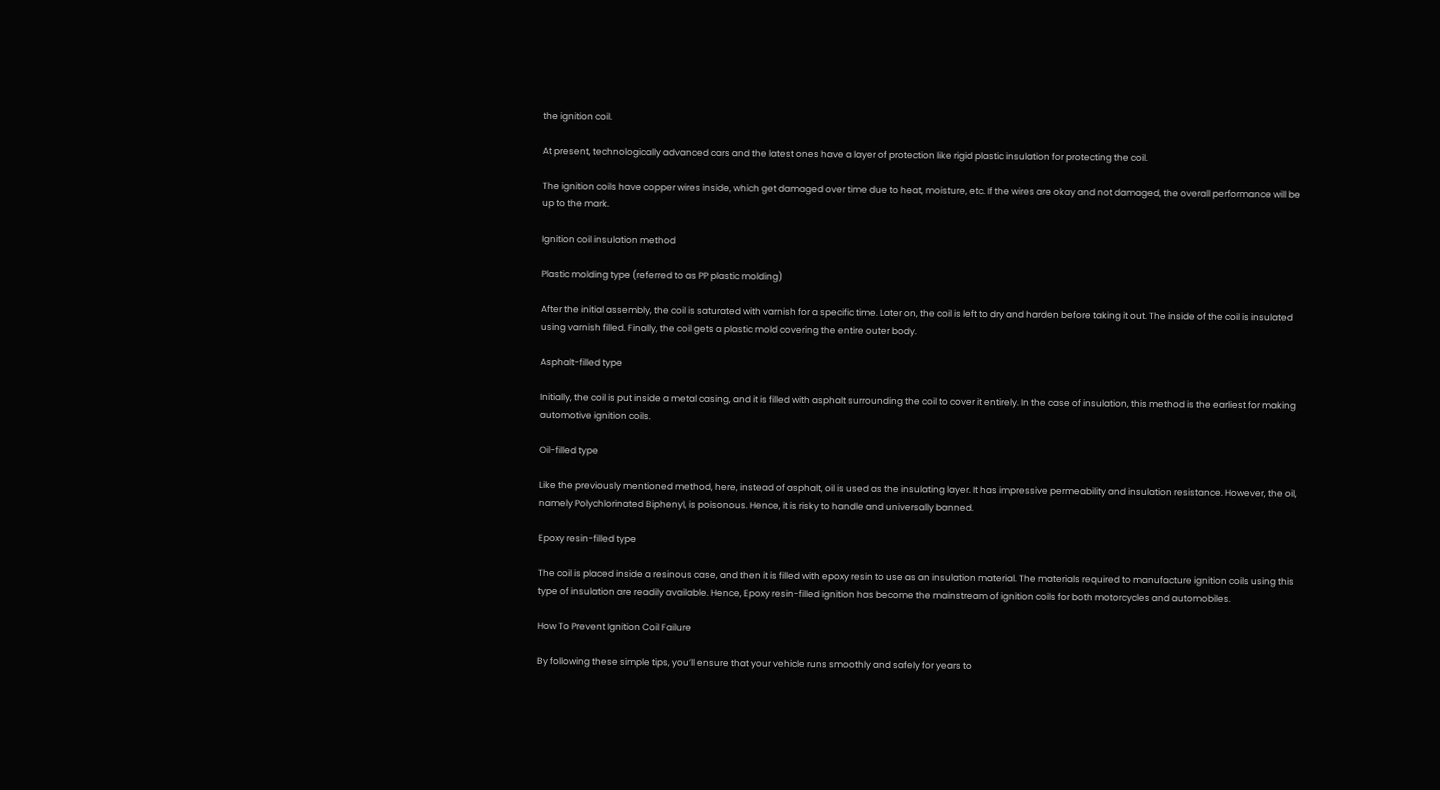the ignition coil.

At present, technologically advanced cars and the latest ones have a layer of protection like rigid plastic insulation for protecting the coil.

The ignition coils have copper wires inside, which get damaged over time due to heat, moisture, etc. If the wires are okay and not damaged, the overall performance will be up to the mark.

Ignition coil insulation method

Plastic molding type (referred to as PP plastic molding)

After the initial assembly, the coil is saturated with varnish for a specific time. Later on, the coil is left to dry and harden before taking it out. The inside of the coil is insulated using varnish filled. Finally, the coil gets a plastic mold covering the entire outer body.

Asphalt-filled type

Initially, the coil is put inside a metal casing, and it is filled with asphalt surrounding the coil to cover it entirely. In the case of insulation, this method is the earliest for making automotive ignition coils.

Oil-filled type

Like the previously mentioned method, here, instead of asphalt, oil is used as the insulating layer. It has impressive permeability and insulation resistance. However, the oil, namely Polychlorinated Biphenyl, is poisonous. Hence, it is risky to handle and universally banned.

Epoxy resin-filled type

The coil is placed inside a resinous case, and then it is filled with epoxy resin to use as an insulation material. The materials required to manufacture ignition coils using this type of insulation are readily available. Hence, Epoxy resin-filled ignition has become the mainstream of ignition coils for both motorcycles and automobiles.

How To Prevent Ignition Coil Failure

By following these simple tips, you’ll ensure that your vehicle runs smoothly and safely for years to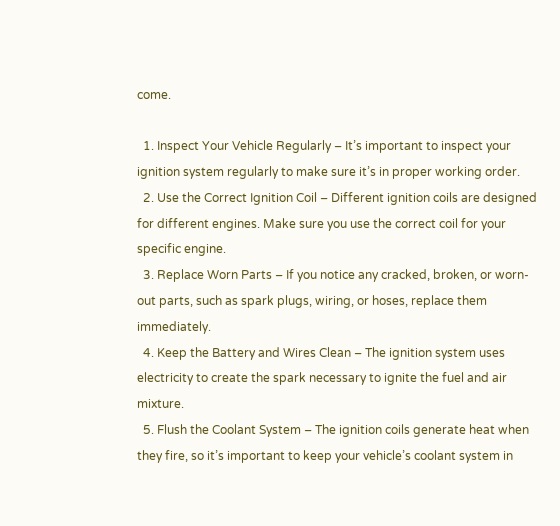come.

  1. Inspect Your Vehicle Regularly – It’s important to inspect your ignition system regularly to make sure it’s in proper working order.
  2. Use the Correct Ignition Coil – Different ignition coils are designed for different engines. Make sure you use the correct coil for your specific engine.
  3. Replace Worn Parts – If you notice any cracked, broken, or worn-out parts, such as spark plugs, wiring, or hoses, replace them immediately.
  4. Keep the Battery and Wires Clean – The ignition system uses electricity to create the spark necessary to ignite the fuel and air mixture.
  5. Flush the Coolant System – The ignition coils generate heat when they fire, so it’s important to keep your vehicle’s coolant system in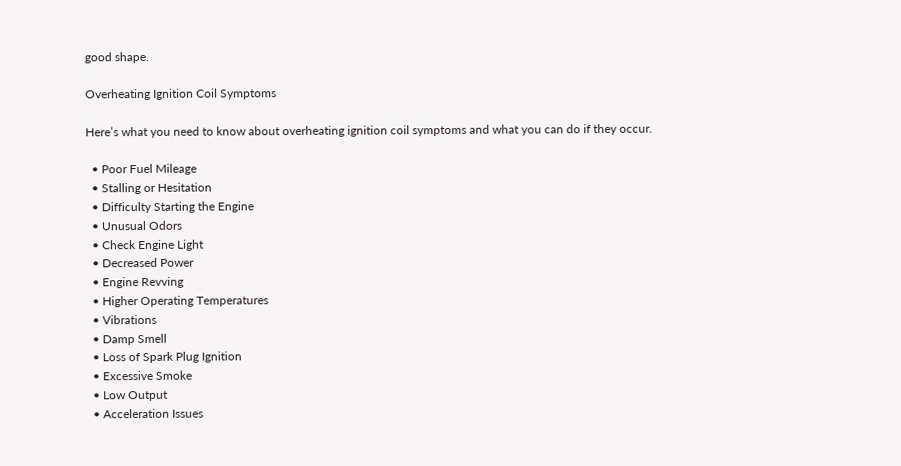good shape.

Overheating Ignition Coil Symptoms

Here’s what you need to know about overheating ignition coil symptoms and what you can do if they occur.

  • Poor Fuel Mileage
  • Stalling or Hesitation
  • Difficulty Starting the Engine
  • Unusual Odors
  • Check Engine Light
  • Decreased Power
  • Engine Revving
  • Higher Operating Temperatures
  • Vibrations
  • Damp Smell
  • Loss of Spark Plug Ignition
  • Excessive Smoke
  • Low Output
  • Acceleration Issues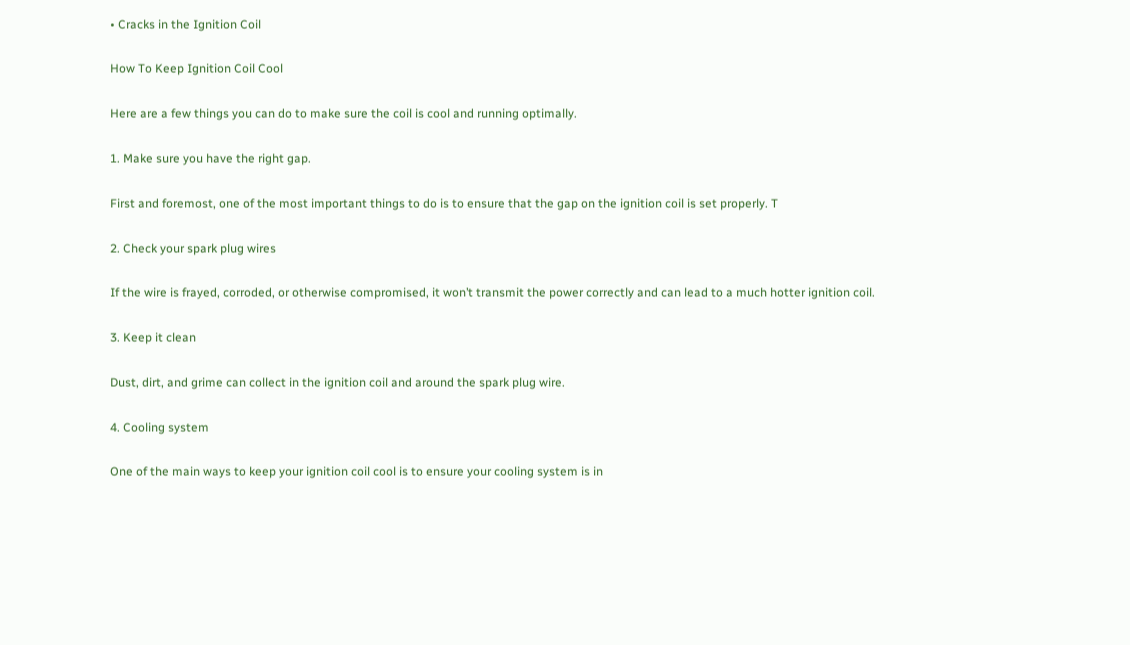• Cracks in the Ignition Coil

How To Keep Ignition Coil Cool

Here are a few things you can do to make sure the coil is cool and running optimally.

1. Make sure you have the right gap.

First and foremost, one of the most important things to do is to ensure that the gap on the ignition coil is set properly. T

2. Check your spark plug wires

If the wire is frayed, corroded, or otherwise compromised, it won’t transmit the power correctly and can lead to a much hotter ignition coil.

3. Keep it clean

Dust, dirt, and grime can collect in the ignition coil and around the spark plug wire.

4. Cooling system

One of the main ways to keep your ignition coil cool is to ensure your cooling system is in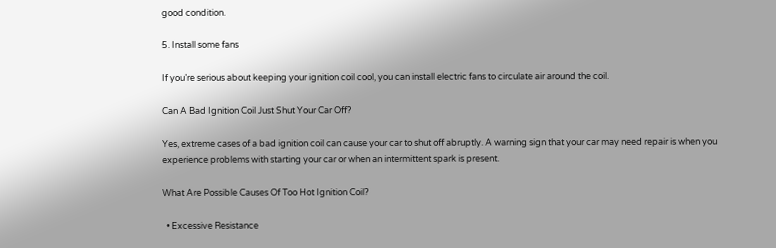good condition.

5. Install some fans

If you’re serious about keeping your ignition coil cool, you can install electric fans to circulate air around the coil.

Can A Bad Ignition Coil Just Shut Your Car Off?

Yes, extreme cases of a bad ignition coil can cause your car to shut off abruptly. A warning sign that your car may need repair is when you experience problems with starting your car or when an intermittent spark is present.

What Are Possible Causes Of Too Hot Ignition Coil?

  • Excessive Resistance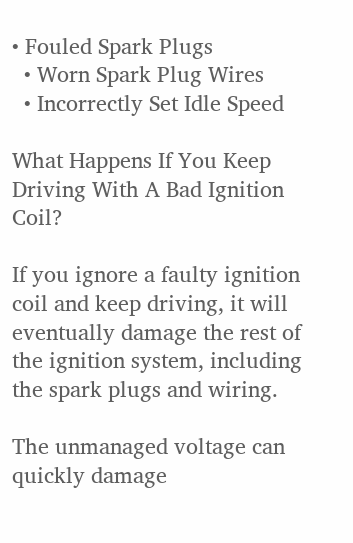• Fouled Spark Plugs
  • Worn Spark Plug Wires
  • Incorrectly Set Idle Speed

What Happens If You Keep Driving With A Bad Ignition Coil?

If you ignore a faulty ignition coil and keep driving, it will eventually damage the rest of the ignition system, including the spark plugs and wiring.

The unmanaged voltage can quickly damage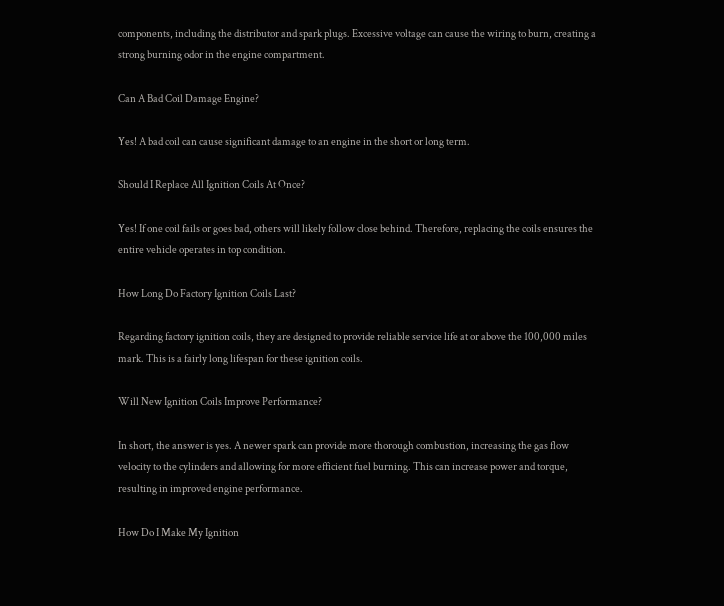components, including the distributor and spark plugs. Excessive voltage can cause the wiring to burn, creating a strong burning odor in the engine compartment.

Can A Bad Coil Damage Engine?

Yes! A bad coil can cause significant damage to an engine in the short or long term.

Should I Replace All Ignition Coils At Once?

Yes! If one coil fails or goes bad, others will likely follow close behind. Therefore, replacing the coils ensures the entire vehicle operates in top condition.

How Long Do Factory Ignition Coils Last?

Regarding factory ignition coils, they are designed to provide reliable service life at or above the 100,000 miles mark. This is a fairly long lifespan for these ignition coils.

Will New Ignition Coils Improve Performance?

In short, the answer is yes. A newer spark can provide more thorough combustion, increasing the gas flow velocity to the cylinders and allowing for more efficient fuel burning. This can increase power and torque, resulting in improved engine performance.

How Do I Make My Ignition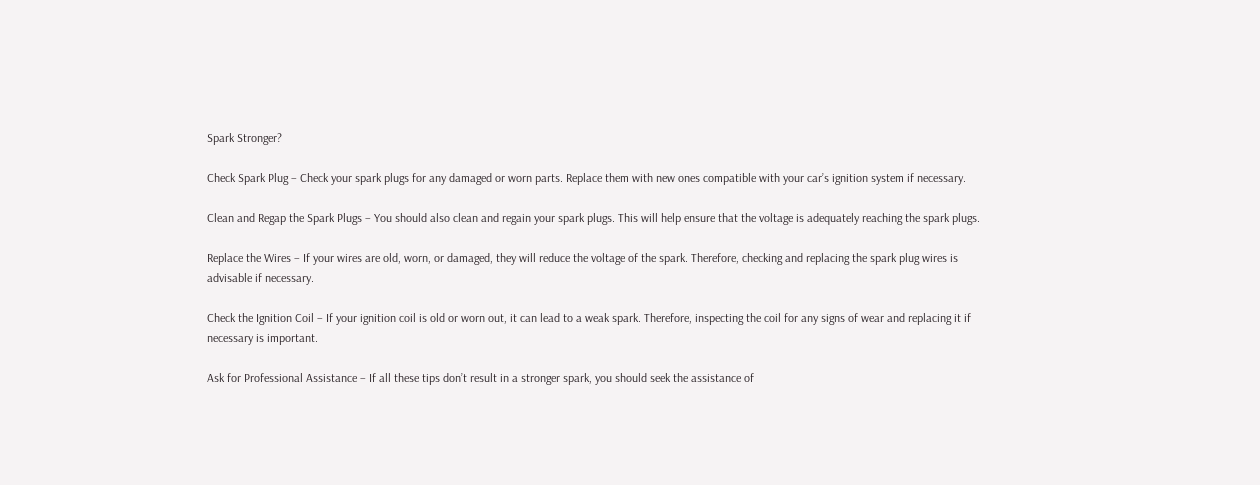Spark Stronger?

Check Spark Plug – Check your spark plugs for any damaged or worn parts. Replace them with new ones compatible with your car’s ignition system if necessary.

Clean and Regap the Spark Plugs – You should also clean and regain your spark plugs. This will help ensure that the voltage is adequately reaching the spark plugs.

Replace the Wires – If your wires are old, worn, or damaged, they will reduce the voltage of the spark. Therefore, checking and replacing the spark plug wires is advisable if necessary.

Check the Ignition Coil – If your ignition coil is old or worn out, it can lead to a weak spark. Therefore, inspecting the coil for any signs of wear and replacing it if necessary is important.

Ask for Professional Assistance – If all these tips don’t result in a stronger spark, you should seek the assistance of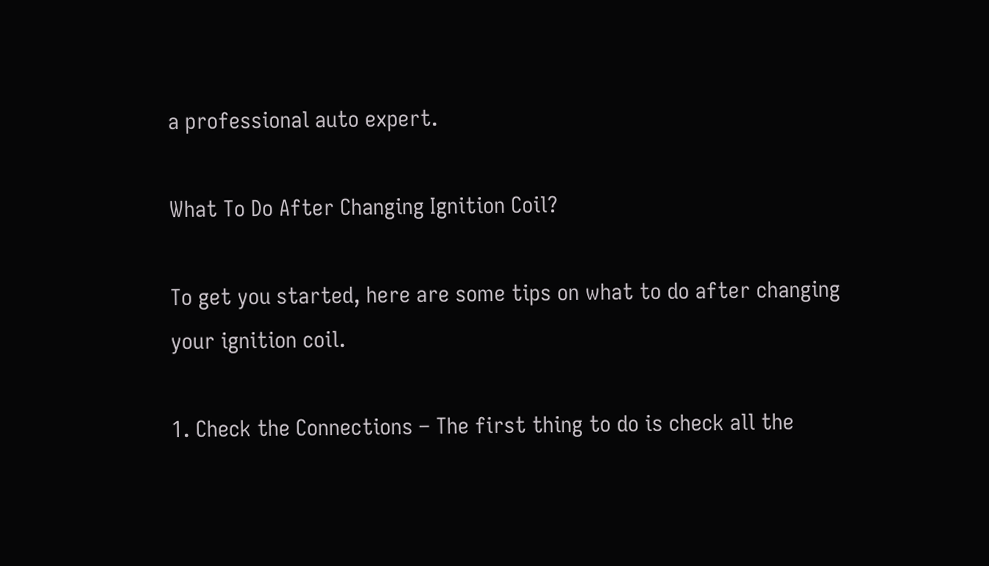a professional auto expert.

What To Do After Changing Ignition Coil?

To get you started, here are some tips on what to do after changing your ignition coil.

1. Check the Connections – The first thing to do is check all the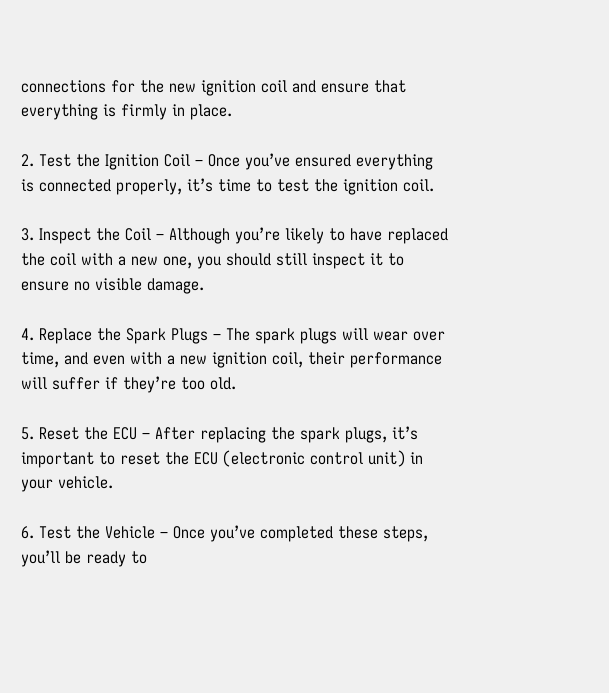connections for the new ignition coil and ensure that everything is firmly in place.

2. Test the Ignition Coil – Once you’ve ensured everything is connected properly, it’s time to test the ignition coil.

3. Inspect the Coil – Although you’re likely to have replaced the coil with a new one, you should still inspect it to ensure no visible damage.

4. Replace the Spark Plugs – The spark plugs will wear over time, and even with a new ignition coil, their performance will suffer if they’re too old.

5. Reset the ECU – After replacing the spark plugs, it’s important to reset the ECU (electronic control unit) in your vehicle.

6. Test the Vehicle – Once you’ve completed these steps, you’ll be ready to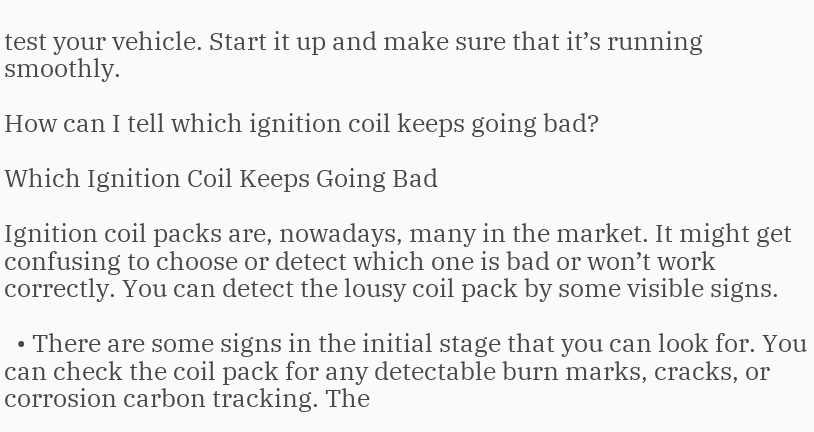test your vehicle. Start it up and make sure that it’s running smoothly.

How can I tell which ignition coil keeps going bad?

Which Ignition Coil Keeps Going Bad

Ignition coil packs are, nowadays, many in the market. It might get confusing to choose or detect which one is bad or won’t work correctly. You can detect the lousy coil pack by some visible signs.

  • There are some signs in the initial stage that you can look for. You can check the coil pack for any detectable burn marks, cracks, or corrosion carbon tracking. The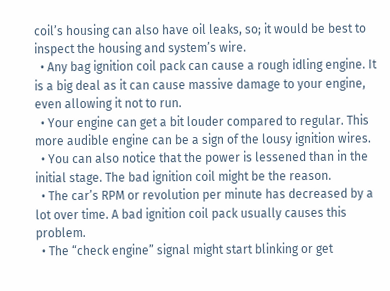coil’s housing can also have oil leaks, so; it would be best to inspect the housing and system’s wire.
  • Any bag ignition coil pack can cause a rough idling engine. It is a big deal as it can cause massive damage to your engine, even allowing it not to run.
  • Your engine can get a bit louder compared to regular. This more audible engine can be a sign of the lousy ignition wires.
  • You can also notice that the power is lessened than in the initial stage. The bad ignition coil might be the reason.
  • The car’s RPM or revolution per minute has decreased by a lot over time. A bad ignition coil pack usually causes this problem.
  • The “check engine” signal might start blinking or get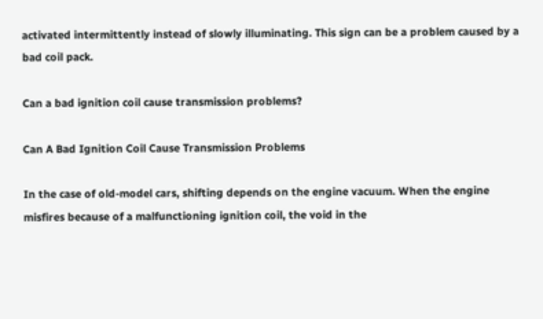activated intermittently instead of slowly illuminating. This sign can be a problem caused by a bad coil pack.

Can a bad ignition coil cause transmission problems?

Can A Bad Ignition Coil Cause Transmission Problems

In the case of old-model cars, shifting depends on the engine vacuum. When the engine misfires because of a malfunctioning ignition coil, the void in the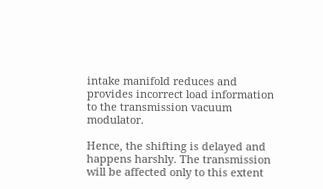intake manifold reduces and provides incorrect load information to the transmission vacuum modulator.

Hence, the shifting is delayed and happens harshly. The transmission will be affected only to this extent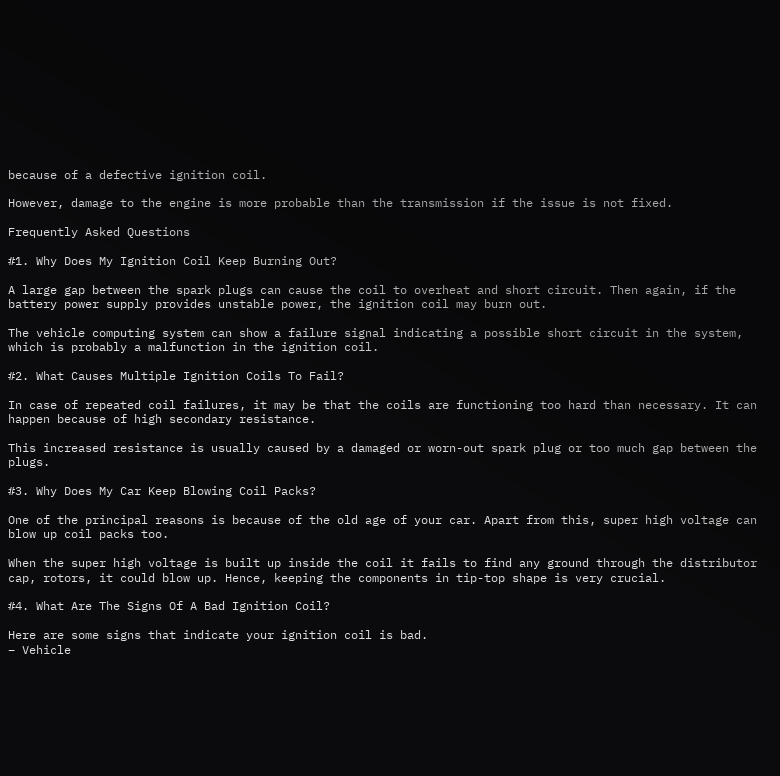because of a defective ignition coil.

However, damage to the engine is more probable than the transmission if the issue is not fixed.

Frequently Asked Questions

#1. Why Does My Ignition Coil Keep Burning Out?

A large gap between the spark plugs can cause the coil to overheat and short circuit. Then again, if the battery power supply provides unstable power, the ignition coil may burn out.

The vehicle computing system can show a failure signal indicating a possible short circuit in the system, which is probably a malfunction in the ignition coil.

#2. What Causes Multiple Ignition Coils To Fail?

In case of repeated coil failures, it may be that the coils are functioning too hard than necessary. It can happen because of high secondary resistance.

This increased resistance is usually caused by a damaged or worn-out spark plug or too much gap between the plugs.

#3. Why Does My Car Keep Blowing Coil Packs?

One of the principal reasons is because of the old age of your car. Apart from this, super high voltage can blow up coil packs too.

When the super high voltage is built up inside the coil it fails to find any ground through the distributor cap, rotors, it could blow up. Hence, keeping the components in tip-top shape is very crucial.

#4. What Are The Signs Of A Bad Ignition Coil?

Here are some signs that indicate your ignition coil is bad.
– Vehicle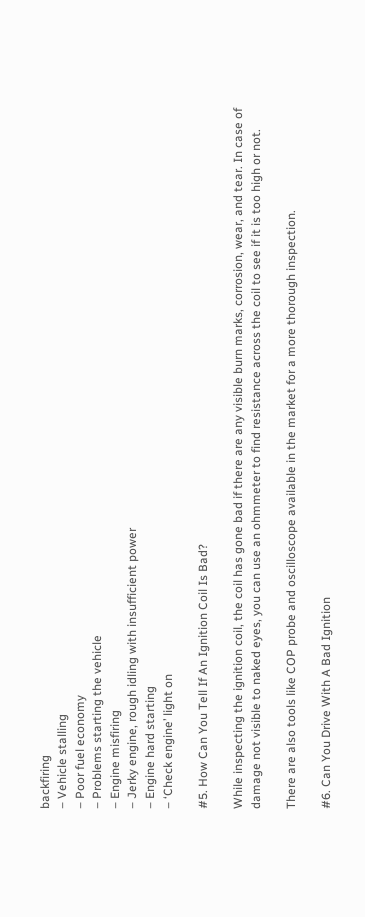backfiring
– Vehicle stalling
– Poor fuel economy
– Problems starting the vehicle
– Engine misfiring
– Jerky engine, rough idling with insufficient power
– Engine hard starting
– ‘Check engine’ light on

#5. How Can You Tell If An Ignition Coil Is Bad?

While inspecting the ignition coil, the coil has gone bad if there are any visible burn marks, corrosion, wear, and tear. In case of damage not visible to naked eyes, you can use an ohmmeter to find resistance across the coil to see if it is too high or not.

There are also tools like COP probe and oscilloscope available in the market for a more thorough inspection.

#6. Can You Drive With A Bad Ignition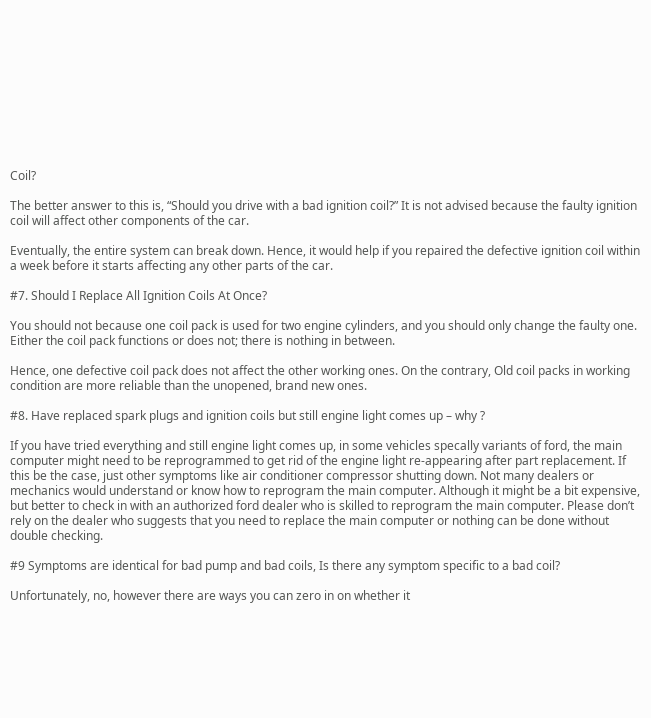Coil?

The better answer to this is, “Should you drive with a bad ignition coil?” It is not advised because the faulty ignition coil will affect other components of the car.

Eventually, the entire system can break down. Hence, it would help if you repaired the defective ignition coil within a week before it starts affecting any other parts of the car.

#7. Should I Replace All Ignition Coils At Once?

You should not because one coil pack is used for two engine cylinders, and you should only change the faulty one. Either the coil pack functions or does not; there is nothing in between.

Hence, one defective coil pack does not affect the other working ones. On the contrary, Old coil packs in working condition are more reliable than the unopened, brand new ones.

#8. Have replaced spark plugs and ignition coils but still engine light comes up – why ?

If you have tried everything and still engine light comes up, in some vehicles specally variants of ford, the main computer might need to be reprogrammed to get rid of the engine light re-appearing after part replacement. If this be the case, just other symptoms like air conditioner compressor shutting down. Not many dealers or mechanics would understand or know how to reprogram the main computer. Although it might be a bit expensive, but better to check in with an authorized ford dealer who is skilled to reprogram the main computer. Please don’t rely on the dealer who suggests that you need to replace the main computer or nothing can be done without double checking.

#9 Symptoms are identical for bad pump and bad coils, Is there any symptom specific to a bad coil?

Unfortunately, no, however there are ways you can zero in on whether it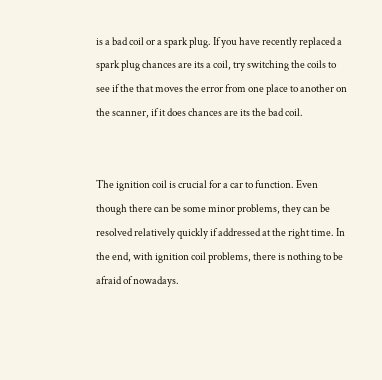is a bad coil or a spark plug. If you have recently replaced a spark plug chances are its a coil, try switching the coils to see if the that moves the error from one place to another on the scanner, if it does chances are its the bad coil.


The ignition coil is crucial for a car to function. Even though there can be some minor problems, they can be resolved relatively quickly if addressed at the right time. In the end, with ignition coil problems, there is nothing to be afraid of nowadays.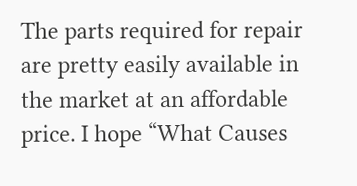The parts required for repair are pretty easily available in the market at an affordable price. I hope “What Causes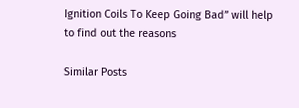Ignition Coils To Keep Going Bad” will help to find out the reasons

Similar Posts